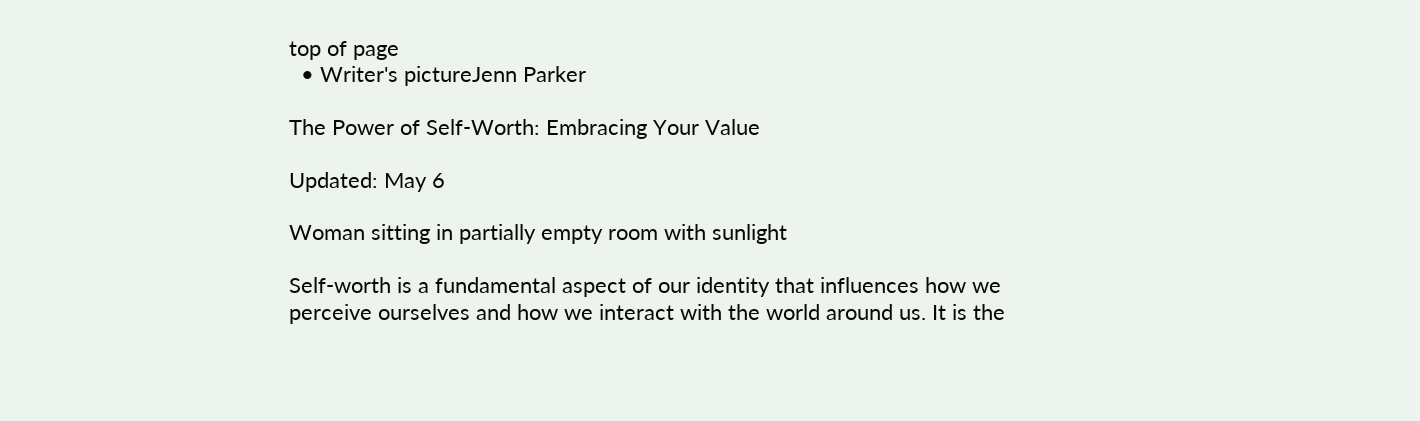top of page
  • Writer's pictureJenn Parker

The Power of Self-Worth: Embracing Your Value

Updated: May 6

Woman sitting in partially empty room with sunlight

Self-worth is a fundamental aspect of our identity that influences how we perceive ourselves and how we interact with the world around us. It is the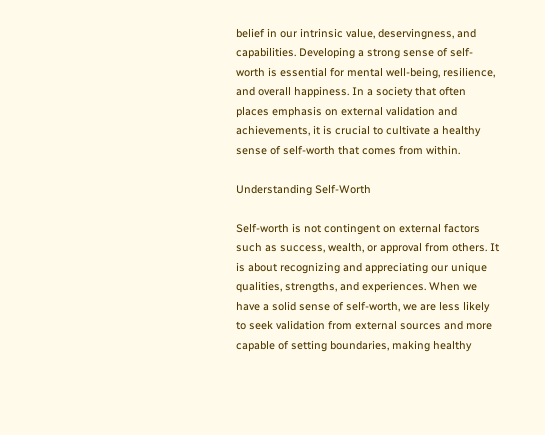belief in our intrinsic value, deservingness, and capabilities. Developing a strong sense of self-worth is essential for mental well-being, resilience, and overall happiness. In a society that often places emphasis on external validation and achievements, it is crucial to cultivate a healthy sense of self-worth that comes from within.

Understanding Self-Worth

Self-worth is not contingent on external factors such as success, wealth, or approval from others. It is about recognizing and appreciating our unique qualities, strengths, and experiences. When we have a solid sense of self-worth, we are less likely to seek validation from external sources and more capable of setting boundaries, making healthy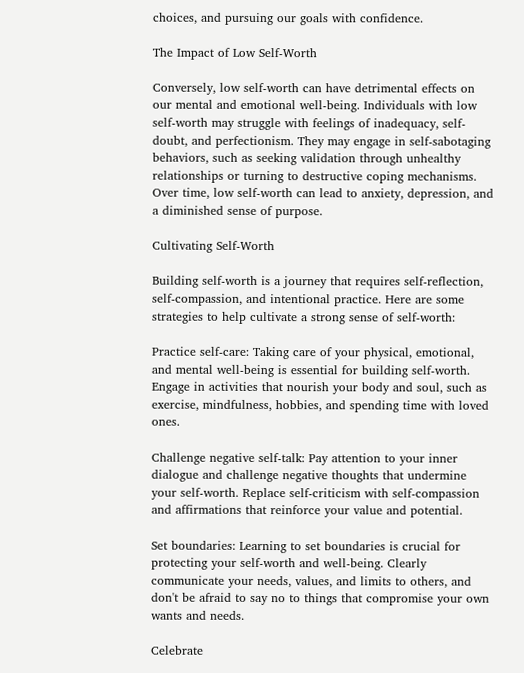choices, and pursuing our goals with confidence.

The Impact of Low Self-Worth

Conversely, low self-worth can have detrimental effects on our mental and emotional well-being. Individuals with low self-worth may struggle with feelings of inadequacy, self-doubt, and perfectionism. They may engage in self-sabotaging behaviors, such as seeking validation through unhealthy relationships or turning to destructive coping mechanisms. Over time, low self-worth can lead to anxiety, depression, and a diminished sense of purpose.

Cultivating Self-Worth

Building self-worth is a journey that requires self-reflection, self-compassion, and intentional practice. Here are some strategies to help cultivate a strong sense of self-worth:

Practice self-care: Taking care of your physical, emotional, and mental well-being is essential for building self-worth. Engage in activities that nourish your body and soul, such as exercise, mindfulness, hobbies, and spending time with loved ones.

Challenge negative self-talk: Pay attention to your inner dialogue and challenge negative thoughts that undermine your self-worth. Replace self-criticism with self-compassion and affirmations that reinforce your value and potential.

Set boundaries: Learning to set boundaries is crucial for protecting your self-worth and well-being. Clearly communicate your needs, values, and limits to others, and don't be afraid to say no to things that compromise your own wants and needs.

Celebrate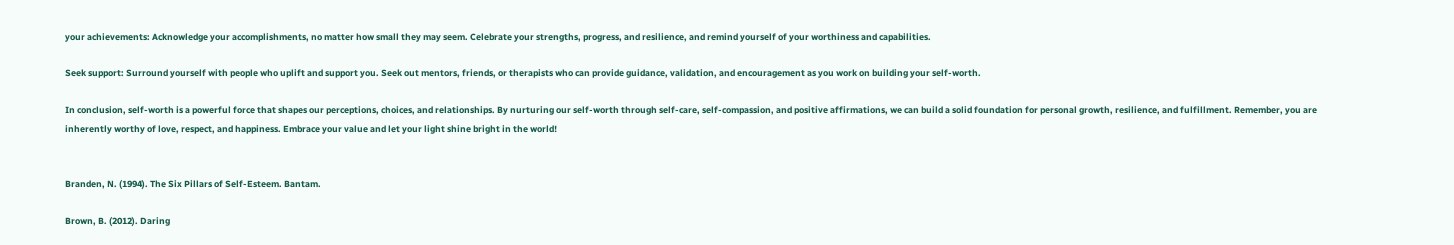your achievements: Acknowledge your accomplishments, no matter how small they may seem. Celebrate your strengths, progress, and resilience, and remind yourself of your worthiness and capabilities.

Seek support: Surround yourself with people who uplift and support you. Seek out mentors, friends, or therapists who can provide guidance, validation, and encouragement as you work on building your self-worth.

In conclusion, self-worth is a powerful force that shapes our perceptions, choices, and relationships. By nurturing our self-worth through self-care, self-compassion, and positive affirmations, we can build a solid foundation for personal growth, resilience, and fulfillment. Remember, you are inherently worthy of love, respect, and happiness. Embrace your value and let your light shine bright in the world!


Branden, N. (1994). The Six Pillars of Self-Esteem. Bantam.

Brown, B. (2012). Daring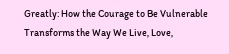Greatly: How the Courage to Be Vulnerable Transforms the Way We Live, Love,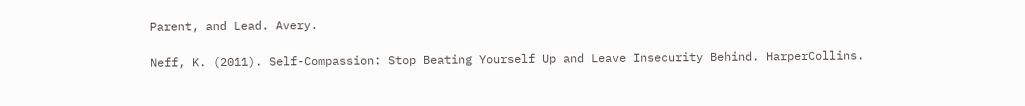Parent, and Lead. Avery.

Neff, K. (2011). Self-Compassion: Stop Beating Yourself Up and Leave Insecurity Behind. HarperCollins.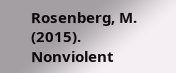Rosenberg, M. (2015). Nonviolent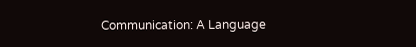Communication: A Language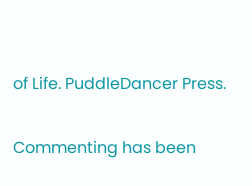of Life. PuddleDancer Press.


Commenting has been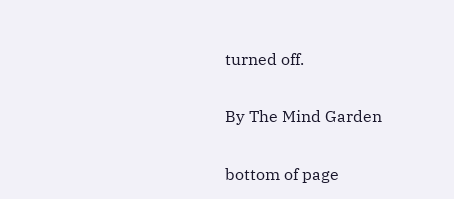turned off.

By The Mind Garden

bottom of page